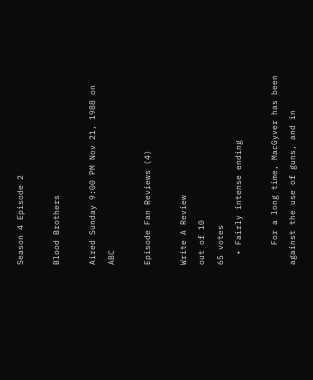Season 4 Episode 2

Blood Brothers

Aired Sunday 9:00 PM Nov 21, 1988 on ABC

Episode Fan Reviews (4)

Write A Review
out of 10
65 votes
  • Fairly intense ending

    For a long time, MacGyver has been against the use of guns, and in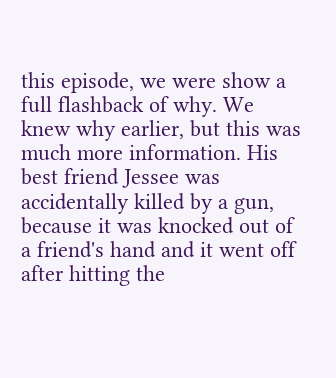this episode, we were show a full flashback of why. We knew why earlier, but this was much more information. His best friend Jessee was accidentally killed by a gun, because it was knocked out of a friend's hand and it went off after hitting the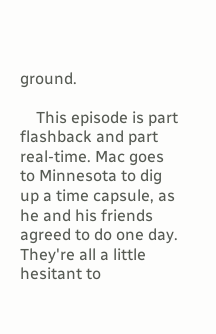ground.

    This episode is part flashback and part real-time. Mac goes to Minnesota to dig up a time capsule, as he and his friends agreed to do one day. They're all a little hesitant to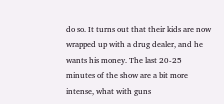do so. It turns out that their kids are now wrapped up with a drug dealer, and he wants his money. The last 20-25 minutes of the show are a bit more intense, what with guns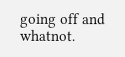going off and whatnot.